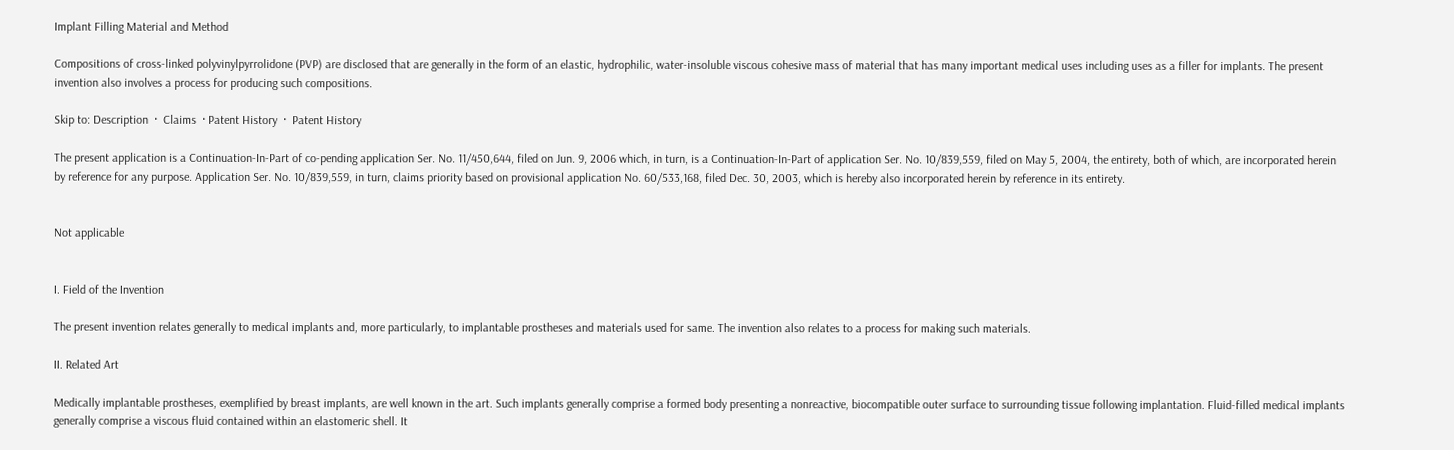Implant Filling Material and Method

Compositions of cross-linked polyvinylpyrrolidone (PVP) are disclosed that are generally in the form of an elastic, hydrophilic, water-insoluble viscous cohesive mass of material that has many important medical uses including uses as a filler for implants. The present invention also involves a process for producing such compositions.

Skip to: Description  ·  Claims  · Patent History  ·  Patent History

The present application is a Continuation-In-Part of co-pending application Ser. No. 11/450,644, filed on Jun. 9, 2006 which, in turn, is a Continuation-In-Part of application Ser. No. 10/839,559, filed on May 5, 2004, the entirety, both of which, are incorporated herein by reference for any purpose. Application Ser. No. 10/839,559, in turn, claims priority based on provisional application No. 60/533,168, filed Dec. 30, 2003, which is hereby also incorporated herein by reference in its entirety.


Not applicable


I. Field of the Invention

The present invention relates generally to medical implants and, more particularly, to implantable prostheses and materials used for same. The invention also relates to a process for making such materials.

II. Related Art

Medically implantable prostheses, exemplified by breast implants, are well known in the art. Such implants generally comprise a formed body presenting a nonreactive, biocompatible outer surface to surrounding tissue following implantation. Fluid-filled medical implants generally comprise a viscous fluid contained within an elastomeric shell. It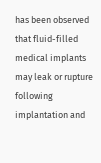has been observed that fluid-filled medical implants may leak or rupture following implantation and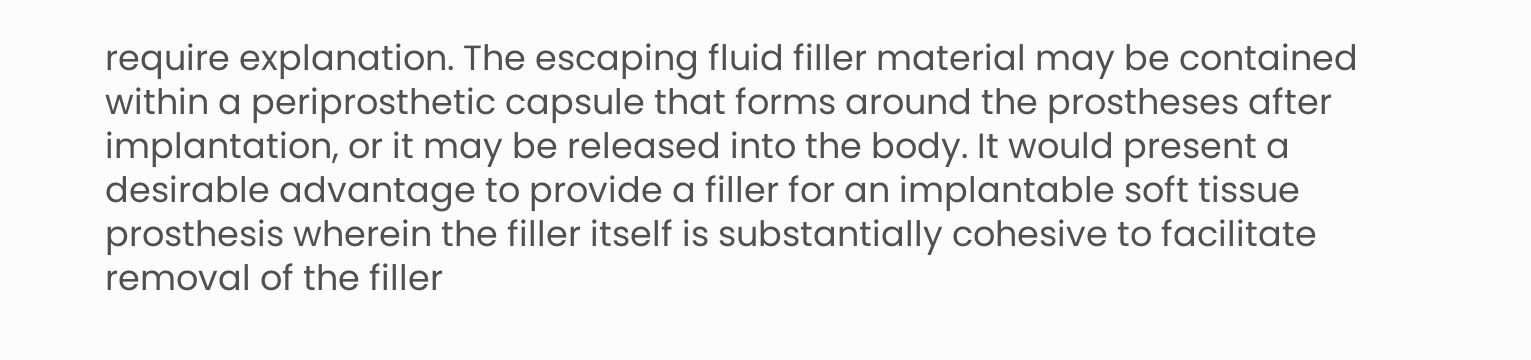require explanation. The escaping fluid filler material may be contained within a periprosthetic capsule that forms around the prostheses after implantation, or it may be released into the body. It would present a desirable advantage to provide a filler for an implantable soft tissue prosthesis wherein the filler itself is substantially cohesive to facilitate removal of the filler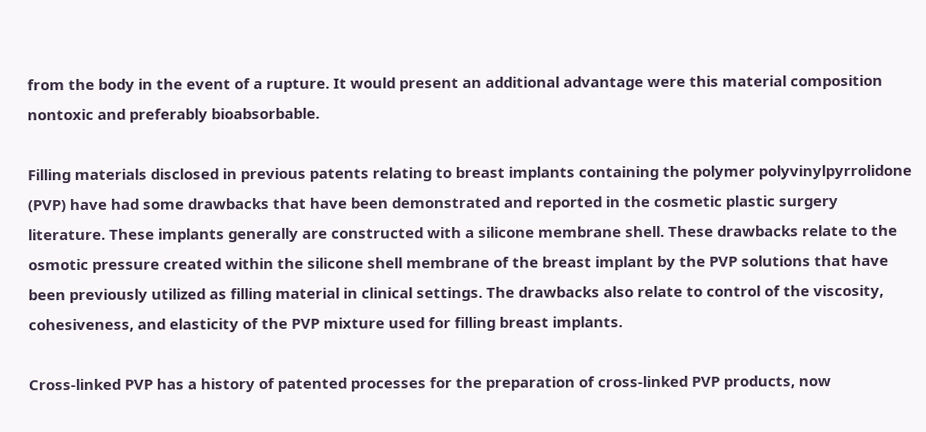from the body in the event of a rupture. It would present an additional advantage were this material composition nontoxic and preferably bioabsorbable.

Filling materials disclosed in previous patents relating to breast implants containing the polymer polyvinylpyrrolidone (PVP) have had some drawbacks that have been demonstrated and reported in the cosmetic plastic surgery literature. These implants generally are constructed with a silicone membrane shell. These drawbacks relate to the osmotic pressure created within the silicone shell membrane of the breast implant by the PVP solutions that have been previously utilized as filling material in clinical settings. The drawbacks also relate to control of the viscosity, cohesiveness, and elasticity of the PVP mixture used for filling breast implants.

Cross-linked PVP has a history of patented processes for the preparation of cross-linked PVP products, now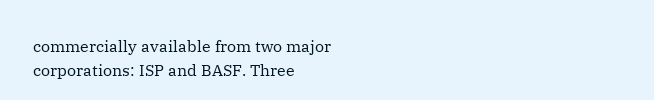commercially available from two major corporations: ISP and BASF. Three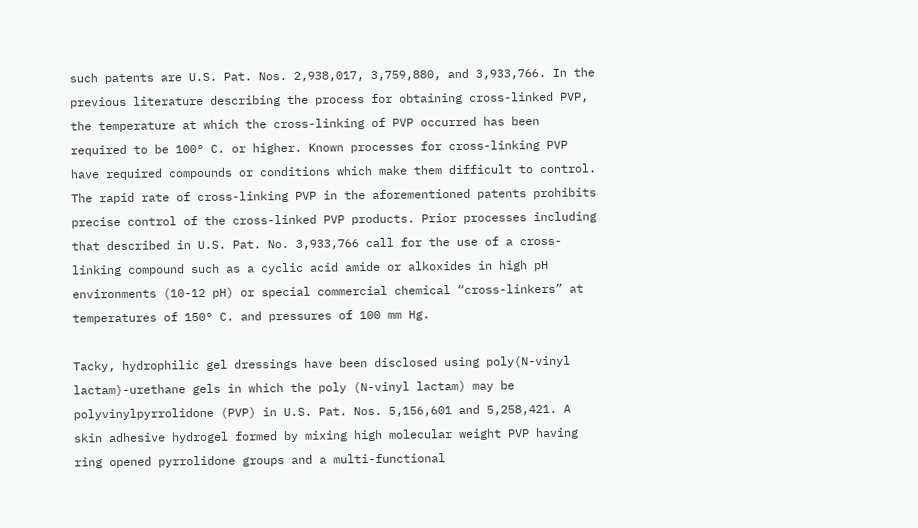such patents are U.S. Pat. Nos. 2,938,017, 3,759,880, and 3,933,766. In the previous literature describing the process for obtaining cross-linked PVP, the temperature at which the cross-linking of PVP occurred has been required to be 100° C. or higher. Known processes for cross-linking PVP have required compounds or conditions which make them difficult to control. The rapid rate of cross-linking PVP in the aforementioned patents prohibits precise control of the cross-linked PVP products. Prior processes including that described in U.S. Pat. No. 3,933,766 call for the use of a cross-linking compound such as a cyclic acid amide or alkoxides in high pH environments (10-12 pH) or special commercial chemical “cross-linkers” at temperatures of 150° C. and pressures of 100 mm Hg.

Tacky, hydrophilic gel dressings have been disclosed using poly(N-vinyl lactam)-urethane gels in which the poly (N-vinyl lactam) may be polyvinylpyrrolidone (PVP) in U.S. Pat. Nos. 5,156,601 and 5,258,421. A skin adhesive hydrogel formed by mixing high molecular weight PVP having ring opened pyrrolidone groups and a multi-functional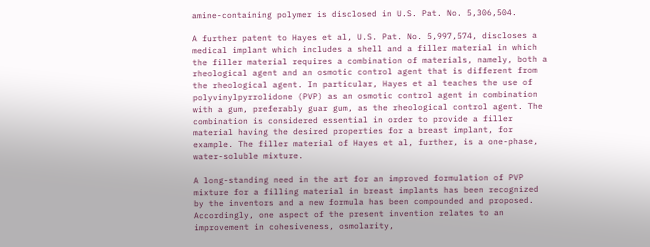amine-containing polymer is disclosed in U.S. Pat. No. 5,306,504.

A further patent to Hayes et al, U.S. Pat. No. 5,997,574, discloses a medical implant which includes a shell and a filler material in which the filler material requires a combination of materials, namely, both a rheological agent and an osmotic control agent that is different from the rheological agent. In particular, Hayes et al teaches the use of polyvinylpyrrolidone (PVP) as an osmotic control agent in combination with a gum, preferably guar gum, as the rheological control agent. The combination is considered essential in order to provide a filler material having the desired properties for a breast implant, for example. The filler material of Hayes et al, further, is a one-phase, water-soluble mixture.

A long-standing need in the art for an improved formulation of PVP mixture for a filling material in breast implants has been recognized by the inventors and a new formula has been compounded and proposed. Accordingly, one aspect of the present invention relates to an improvement in cohesiveness, osmolarity,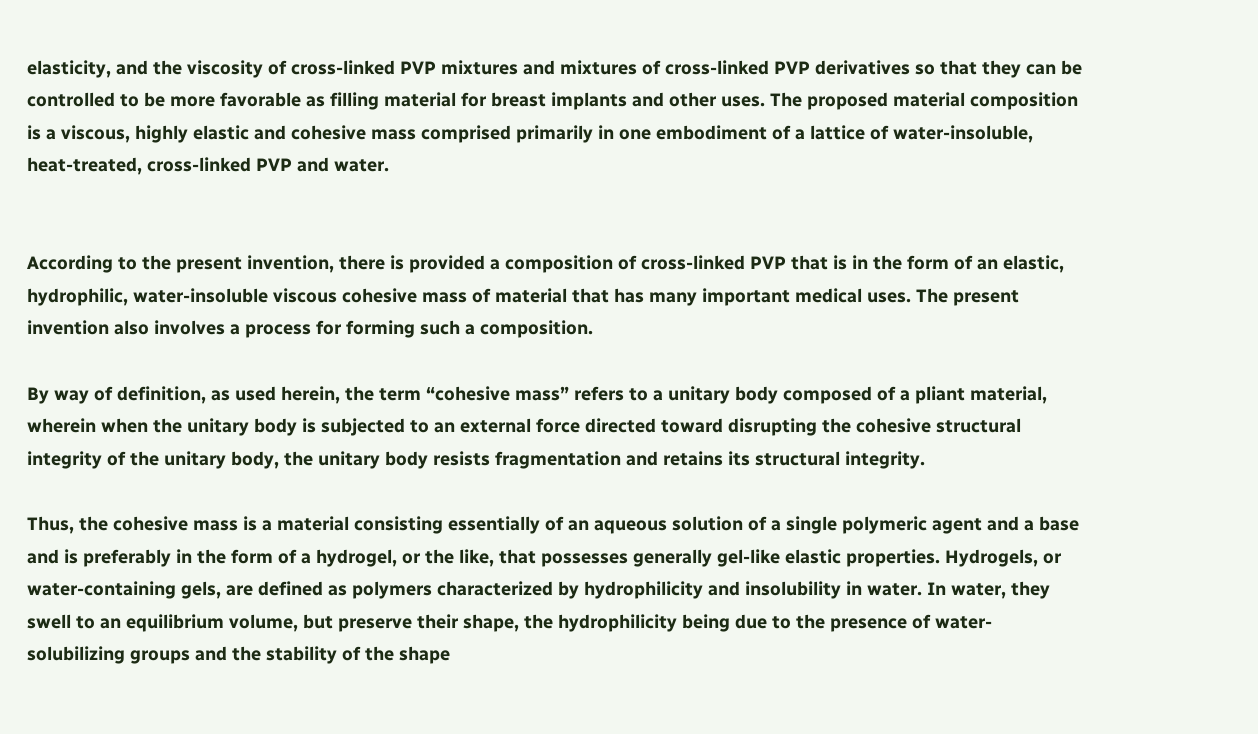elasticity, and the viscosity of cross-linked PVP mixtures and mixtures of cross-linked PVP derivatives so that they can be controlled to be more favorable as filling material for breast implants and other uses. The proposed material composition is a viscous, highly elastic and cohesive mass comprised primarily in one embodiment of a lattice of water-insoluble, heat-treated, cross-linked PVP and water.


According to the present invention, there is provided a composition of cross-linked PVP that is in the form of an elastic, hydrophilic, water-insoluble viscous cohesive mass of material that has many important medical uses. The present invention also involves a process for forming such a composition.

By way of definition, as used herein, the term “cohesive mass” refers to a unitary body composed of a pliant material, wherein when the unitary body is subjected to an external force directed toward disrupting the cohesive structural integrity of the unitary body, the unitary body resists fragmentation and retains its structural integrity.

Thus, the cohesive mass is a material consisting essentially of an aqueous solution of a single polymeric agent and a base and is preferably in the form of a hydrogel, or the like, that possesses generally gel-like elastic properties. Hydrogels, or water-containing gels, are defined as polymers characterized by hydrophilicity and insolubility in water. In water, they swell to an equilibrium volume, but preserve their shape, the hydrophilicity being due to the presence of water-solubilizing groups and the stability of the shape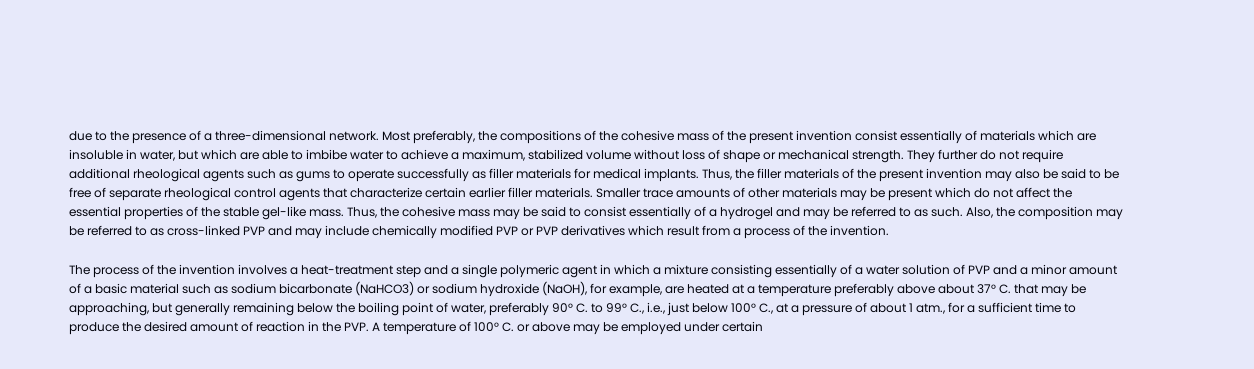due to the presence of a three-dimensional network. Most preferably, the compositions of the cohesive mass of the present invention consist essentially of materials which are insoluble in water, but which are able to imbibe water to achieve a maximum, stabilized volume without loss of shape or mechanical strength. They further do not require additional rheological agents such as gums to operate successfully as filler materials for medical implants. Thus, the filler materials of the present invention may also be said to be free of separate rheological control agents that characterize certain earlier filler materials. Smaller trace amounts of other materials may be present which do not affect the essential properties of the stable gel-like mass. Thus, the cohesive mass may be said to consist essentially of a hydrogel and may be referred to as such. Also, the composition may be referred to as cross-linked PVP and may include chemically modified PVP or PVP derivatives which result from a process of the invention.

The process of the invention involves a heat-treatment step and a single polymeric agent in which a mixture consisting essentially of a water solution of PVP and a minor amount of a basic material such as sodium bicarbonate (NaHCO3) or sodium hydroxide (NaOH), for example, are heated at a temperature preferably above about 37° C. that may be approaching, but generally remaining below the boiling point of water, preferably 90° C. to 99° C., i.e., just below 100° C., at a pressure of about 1 atm., for a sufficient time to produce the desired amount of reaction in the PVP. A temperature of 100° C. or above may be employed under certain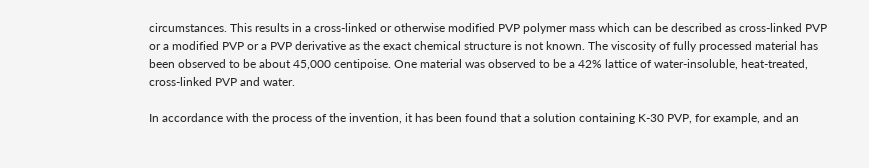circumstances. This results in a cross-linked or otherwise modified PVP polymer mass which can be described as cross-linked PVP or a modified PVP or a PVP derivative as the exact chemical structure is not known. The viscosity of fully processed material has been observed to be about 45,000 centipoise. One material was observed to be a 42% lattice of water-insoluble, heat-treated, cross-linked PVP and water.

In accordance with the process of the invention, it has been found that a solution containing K-30 PVP, for example, and an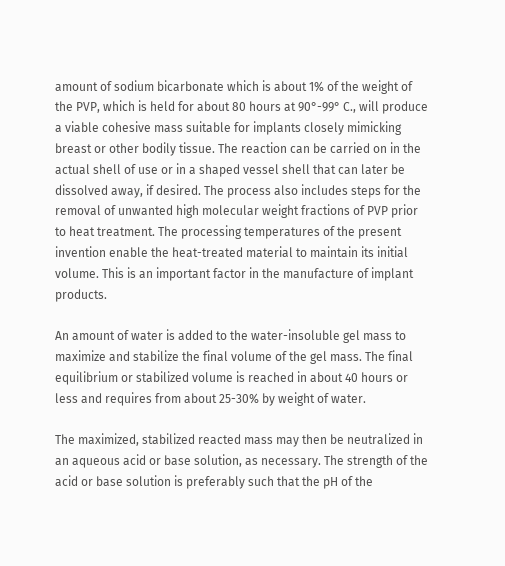amount of sodium bicarbonate which is about 1% of the weight of the PVP, which is held for about 80 hours at 90°-99° C., will produce a viable cohesive mass suitable for implants closely mimicking breast or other bodily tissue. The reaction can be carried on in the actual shell of use or in a shaped vessel shell that can later be dissolved away, if desired. The process also includes steps for the removal of unwanted high molecular weight fractions of PVP prior to heat treatment. The processing temperatures of the present invention enable the heat-treated material to maintain its initial volume. This is an important factor in the manufacture of implant products.

An amount of water is added to the water-insoluble gel mass to maximize and stabilize the final volume of the gel mass. The final equilibrium or stabilized volume is reached in about 40 hours or less and requires from about 25-30% by weight of water.

The maximized, stabilized reacted mass may then be neutralized in an aqueous acid or base solution, as necessary. The strength of the acid or base solution is preferably such that the pH of the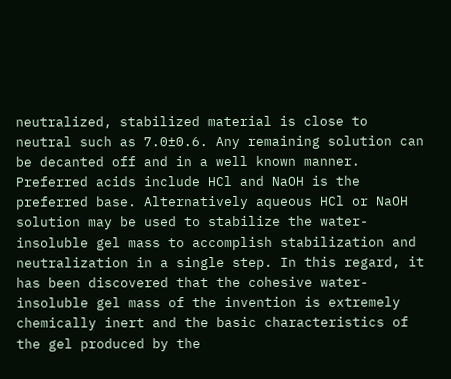neutralized, stabilized material is close to neutral such as 7.0±0.6. Any remaining solution can be decanted off and in a well known manner. Preferred acids include HCl and NaOH is the preferred base. Alternatively aqueous HCl or NaOH solution may be used to stabilize the water-insoluble gel mass to accomplish stabilization and neutralization in a single step. In this regard, it has been discovered that the cohesive water-insoluble gel mass of the invention is extremely chemically inert and the basic characteristics of the gel produced by the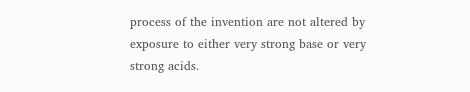process of the invention are not altered by exposure to either very strong base or very strong acids.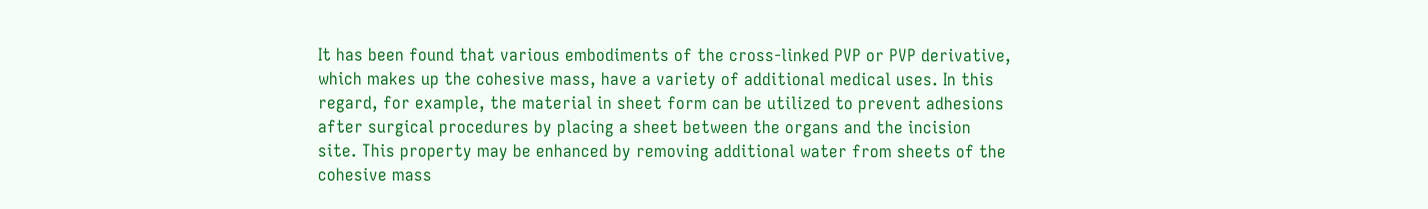It has been found that various embodiments of the cross-linked PVP or PVP derivative, which makes up the cohesive mass, have a variety of additional medical uses. In this regard, for example, the material in sheet form can be utilized to prevent adhesions after surgical procedures by placing a sheet between the organs and the incision site. This property may be enhanced by removing additional water from sheets of the cohesive mass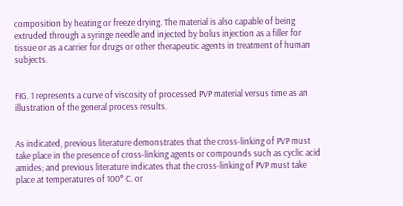composition by heating or freeze drying. The material is also capable of being extruded through a syringe needle and injected by bolus injection as a filler for tissue or as a carrier for drugs or other therapeutic agents in treatment of human subjects.


FIG. 1 represents a curve of viscosity of processed PVP material versus time as an illustration of the general process results.


As indicated, previous literature demonstrates that the cross-linking of PVP must take place in the presence of cross-linking agents or compounds such as cyclic acid amides; and previous literature indicates that the cross-linking of PVP must take place at temperatures of 100° C. or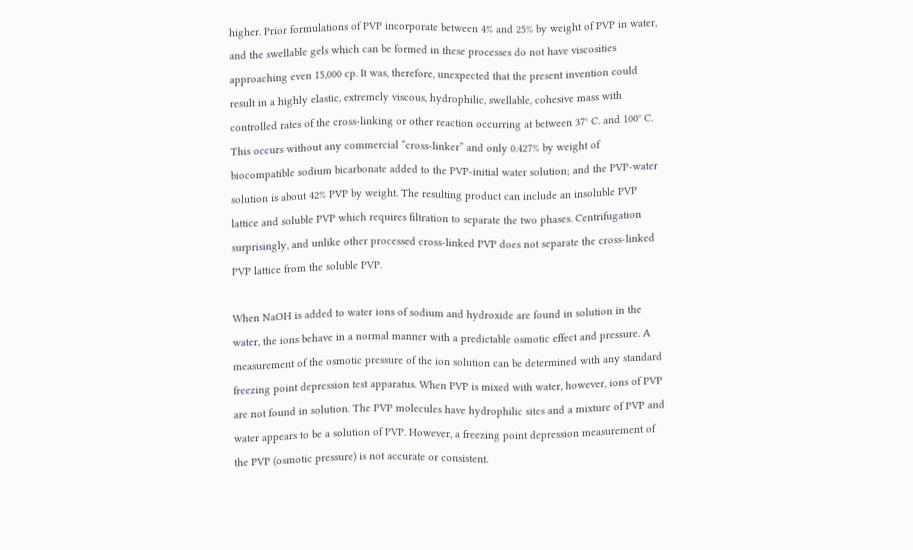higher. Prior formulations of PVP incorporate between 4% and 25% by weight of PVP in water, and the swellable gels which can be formed in these processes do not have viscosities approaching even 15,000 cp. It was, therefore, unexpected that the present invention could result in a highly elastic, extremely viscous, hydrophilic, swellable, cohesive mass with controlled rates of the cross-linking or other reaction occurring at between 37° C. and 100° C. This occurs without any commercial “cross-linker” and only 0.427% by weight of biocompatible sodium bicarbonate added to the PVP-initial water solution; and the PVP-water solution is about 42% PVP by weight. The resulting product can include an insoluble PVP lattice and soluble PVP which requires filtration to separate the two phases. Centrifugation surprisingly, and unlike other processed cross-linked PVP does not separate the cross-linked PVP lattice from the soluble PVP.

When NaOH is added to water ions of sodium and hydroxide are found in solution in the water, the ions behave in a normal manner with a predictable osmotic effect and pressure. A measurement of the osmotic pressure of the ion solution can be determined with any standard freezing point depression test apparatus. When PVP is mixed with water, however, ions of PVP are not found in solution. The PVP molecules have hydrophilic sites and a mixture of PVP and water appears to be a solution of PVP. However, a freezing point depression measurement of the PVP (osmotic pressure) is not accurate or consistent.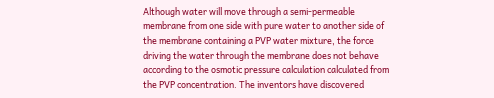Although water will move through a semi-permeable membrane from one side with pure water to another side of the membrane containing a PVP water mixture, the force driving the water through the membrane does not behave according to the osmotic pressure calculation calculated from the PVP concentration. The inventors have discovered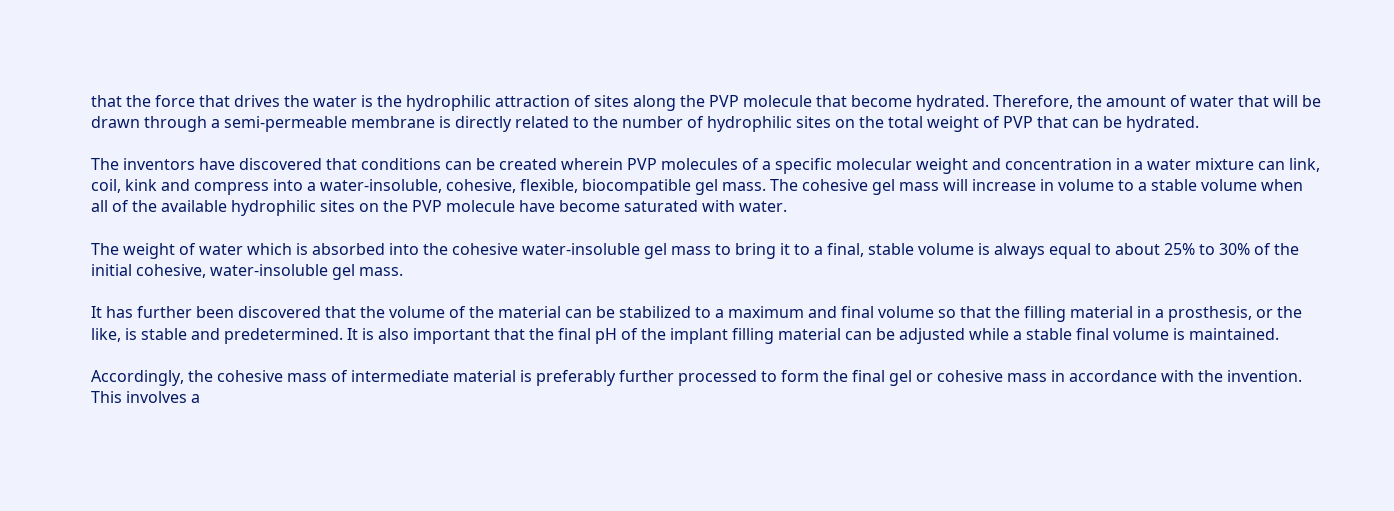that the force that drives the water is the hydrophilic attraction of sites along the PVP molecule that become hydrated. Therefore, the amount of water that will be drawn through a semi-permeable membrane is directly related to the number of hydrophilic sites on the total weight of PVP that can be hydrated.

The inventors have discovered that conditions can be created wherein PVP molecules of a specific molecular weight and concentration in a water mixture can link, coil, kink and compress into a water-insoluble, cohesive, flexible, biocompatible gel mass. The cohesive gel mass will increase in volume to a stable volume when all of the available hydrophilic sites on the PVP molecule have become saturated with water.

The weight of water which is absorbed into the cohesive water-insoluble gel mass to bring it to a final, stable volume is always equal to about 25% to 30% of the initial cohesive, water-insoluble gel mass.

It has further been discovered that the volume of the material can be stabilized to a maximum and final volume so that the filling material in a prosthesis, or the like, is stable and predetermined. It is also important that the final pH of the implant filling material can be adjusted while a stable final volume is maintained.

Accordingly, the cohesive mass of intermediate material is preferably further processed to form the final gel or cohesive mass in accordance with the invention. This involves a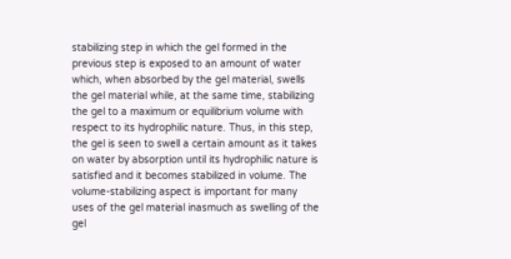stabilizing step in which the gel formed in the previous step is exposed to an amount of water which, when absorbed by the gel material, swells the gel material while, at the same time, stabilizing the gel to a maximum or equilibrium volume with respect to its hydrophilic nature. Thus, in this step, the gel is seen to swell a certain amount as it takes on water by absorption until its hydrophilic nature is satisfied and it becomes stabilized in volume. The volume-stabilizing aspect is important for many uses of the gel material inasmuch as swelling of the gel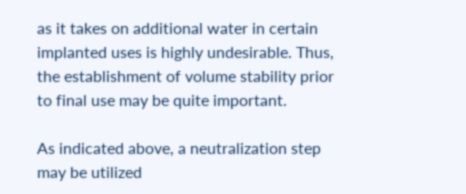as it takes on additional water in certain implanted uses is highly undesirable. Thus, the establishment of volume stability prior to final use may be quite important.

As indicated above, a neutralization step may be utilized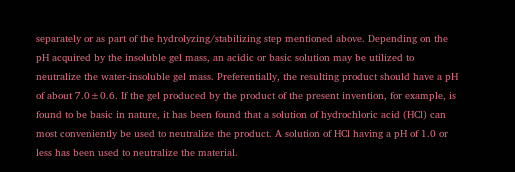separately or as part of the hydrolyzing/stabilizing step mentioned above. Depending on the pH acquired by the insoluble gel mass, an acidic or basic solution may be utilized to neutralize the water-insoluble gel mass. Preferentially, the resulting product should have a pH of about 7.0±0.6. If the gel produced by the product of the present invention, for example, is found to be basic in nature, it has been found that a solution of hydrochloric acid (HCl) can most conveniently be used to neutralize the product. A solution of HCl having a pH of 1.0 or less has been used to neutralize the material.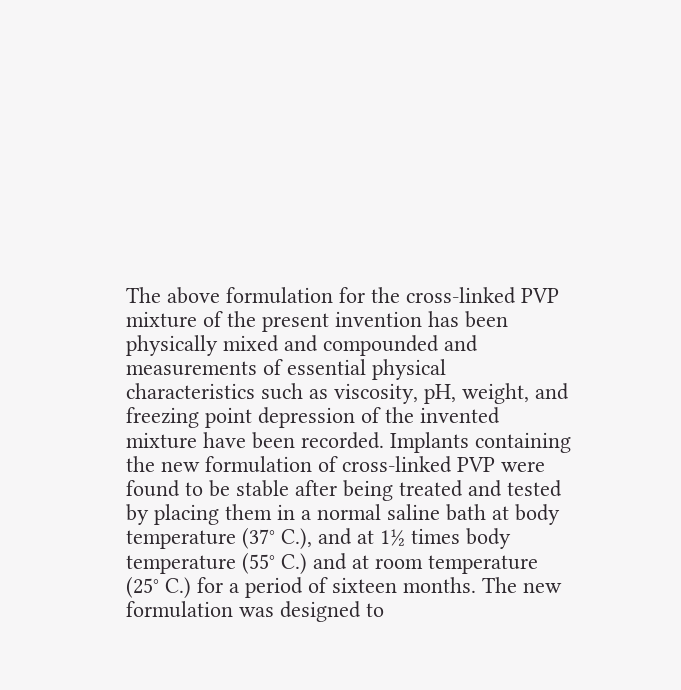The above formulation for the cross-linked PVP mixture of the present invention has been physically mixed and compounded and measurements of essential physical characteristics such as viscosity, pH, weight, and freezing point depression of the invented mixture have been recorded. Implants containing the new formulation of cross-linked PVP were found to be stable after being treated and tested by placing them in a normal saline bath at body temperature (37° C.), and at 1½ times body temperature (55° C.) and at room temperature (25° C.) for a period of sixteen months. The new formulation was designed to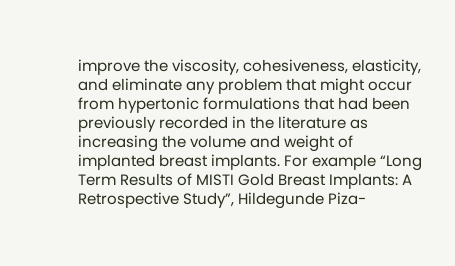improve the viscosity, cohesiveness, elasticity, and eliminate any problem that might occur from hypertonic formulations that had been previously recorded in the literature as increasing the volume and weight of implanted breast implants. For example “Long Term Results of MISTI Gold Breast Implants: A Retrospective Study”, Hildegunde Piza-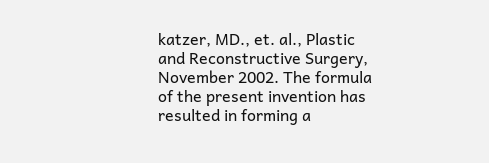katzer, MD., et. al., Plastic and Reconstructive Surgery, November 2002. The formula of the present invention has resulted in forming a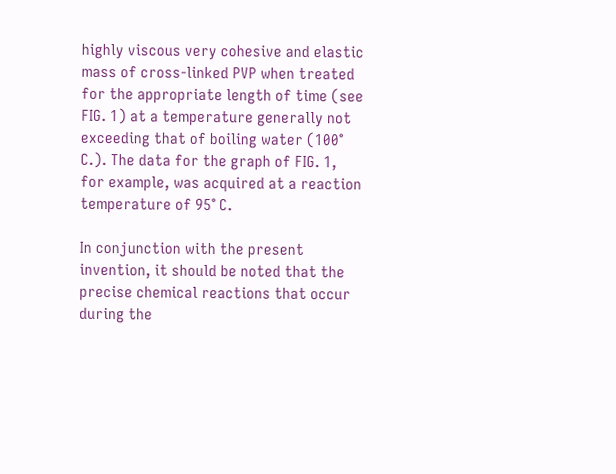highly viscous very cohesive and elastic mass of cross-linked PVP when treated for the appropriate length of time (see FIG. 1) at a temperature generally not exceeding that of boiling water (100° C.). The data for the graph of FIG. 1, for example, was acquired at a reaction temperature of 95° C.

In conjunction with the present invention, it should be noted that the precise chemical reactions that occur during the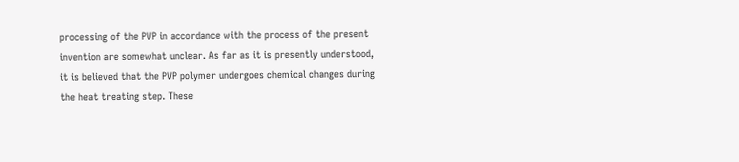processing of the PVP in accordance with the process of the present invention are somewhat unclear. As far as it is presently understood, it is believed that the PVP polymer undergoes chemical changes during the heat treating step. These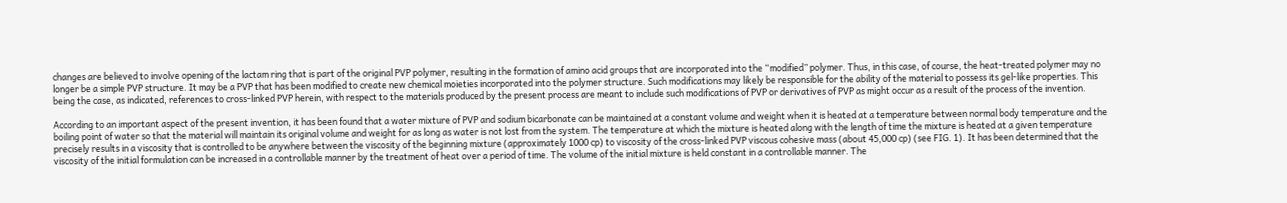changes are believed to involve opening of the lactam ring that is part of the original PVP polymer, resulting in the formation of amino acid groups that are incorporated into the “modified” polymer. Thus, in this case, of course, the heat-treated polymer may no longer be a simple PVP structure. It may be a PVP that has been modified to create new chemical moieties incorporated into the polymer structure. Such modifications may likely be responsible for the ability of the material to possess its gel-like properties. This being the case, as indicated, references to cross-linked PVP herein, with respect to the materials produced by the present process are meant to include such modifications of PVP or derivatives of PVP as might occur as a result of the process of the invention.

According to an important aspect of the present invention, it has been found that a water mixture of PVP and sodium bicarbonate can be maintained at a constant volume and weight when it is heated at a temperature between normal body temperature and the boiling point of water so that the material will maintain its original volume and weight for as long as water is not lost from the system. The temperature at which the mixture is heated along with the length of time the mixture is heated at a given temperature precisely results in a viscosity that is controlled to be anywhere between the viscosity of the beginning mixture (approximately 1000 cp) to viscosity of the cross-linked PVP viscous cohesive mass (about 45,000 cp) (see FIG. 1). It has been determined that the viscosity of the initial formulation can be increased in a controllable manner by the treatment of heat over a period of time. The volume of the initial mixture is held constant in a controllable manner. The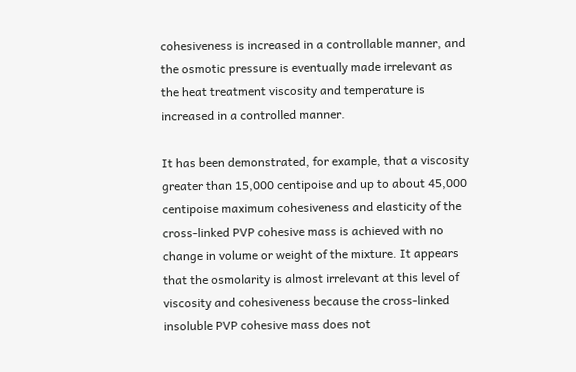cohesiveness is increased in a controllable manner, and the osmotic pressure is eventually made irrelevant as the heat treatment viscosity and temperature is increased in a controlled manner.

It has been demonstrated, for example, that a viscosity greater than 15,000 centipoise and up to about 45,000 centipoise maximum cohesiveness and elasticity of the cross-linked PVP cohesive mass is achieved with no change in volume or weight of the mixture. It appears that the osmolarity is almost irrelevant at this level of viscosity and cohesiveness because the cross-linked insoluble PVP cohesive mass does not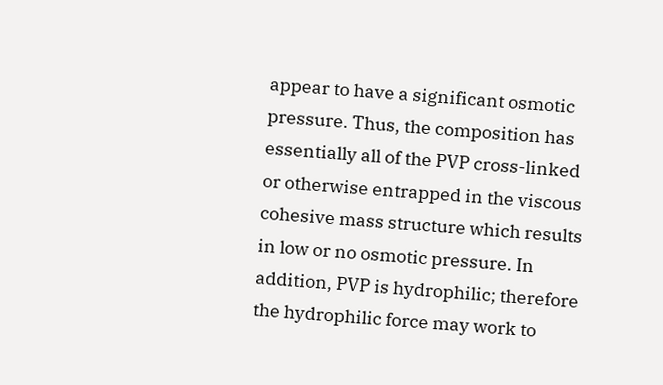appear to have a significant osmotic pressure. Thus, the composition has essentially all of the PVP cross-linked or otherwise entrapped in the viscous cohesive mass structure which results in low or no osmotic pressure. In addition, PVP is hydrophilic; therefore the hydrophilic force may work to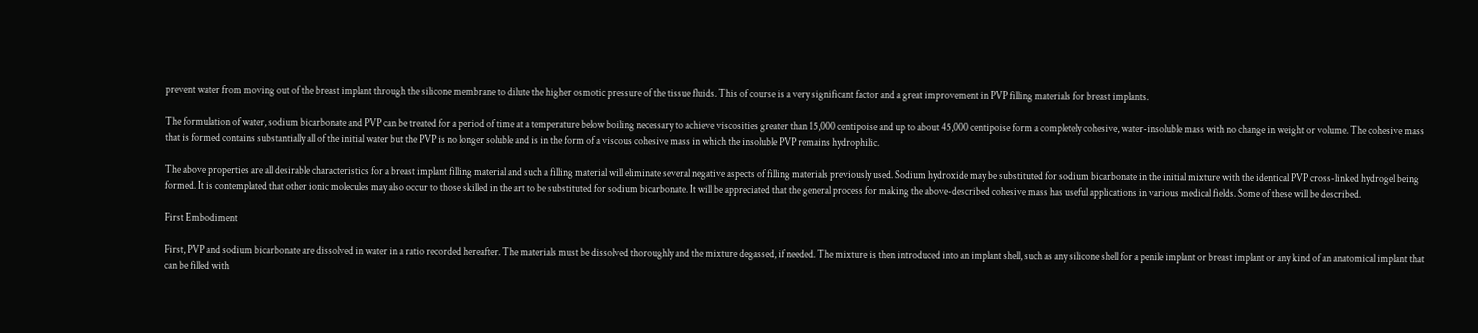prevent water from moving out of the breast implant through the silicone membrane to dilute the higher osmotic pressure of the tissue fluids. This of course is a very significant factor and a great improvement in PVP filling materials for breast implants.

The formulation of water, sodium bicarbonate and PVP can be treated for a period of time at a temperature below boiling necessary to achieve viscosities greater than 15,000 centipoise and up to about 45,000 centipoise form a completely cohesive, water-insoluble mass with no change in weight or volume. The cohesive mass that is formed contains substantially all of the initial water but the PVP is no longer soluble and is in the form of a viscous cohesive mass in which the insoluble PVP remains hydrophilic.

The above properties are all desirable characteristics for a breast implant filling material and such a filling material will eliminate several negative aspects of filling materials previously used. Sodium hydroxide may be substituted for sodium bicarbonate in the initial mixture with the identical PVP cross-linked hydrogel being formed. It is contemplated that other ionic molecules may also occur to those skilled in the art to be substituted for sodium bicarbonate. It will be appreciated that the general process for making the above-described cohesive mass has useful applications in various medical fields. Some of these will be described.

First Embodiment

First, PVP and sodium bicarbonate are dissolved in water in a ratio recorded hereafter. The materials must be dissolved thoroughly and the mixture degassed, if needed. The mixture is then introduced into an implant shell, such as any silicone shell for a penile implant or breast implant or any kind of an anatomical implant that can be filled with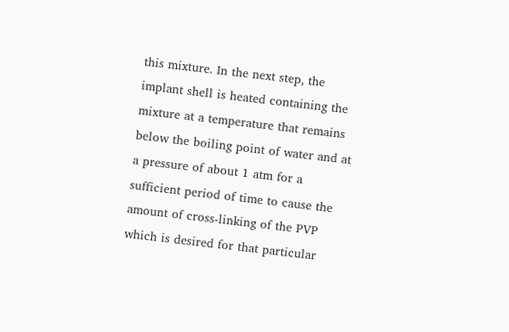this mixture. In the next step, the implant shell is heated containing the mixture at a temperature that remains below the boiling point of water and at a pressure of about 1 atm for a sufficient period of time to cause the amount of cross-linking of the PVP which is desired for that particular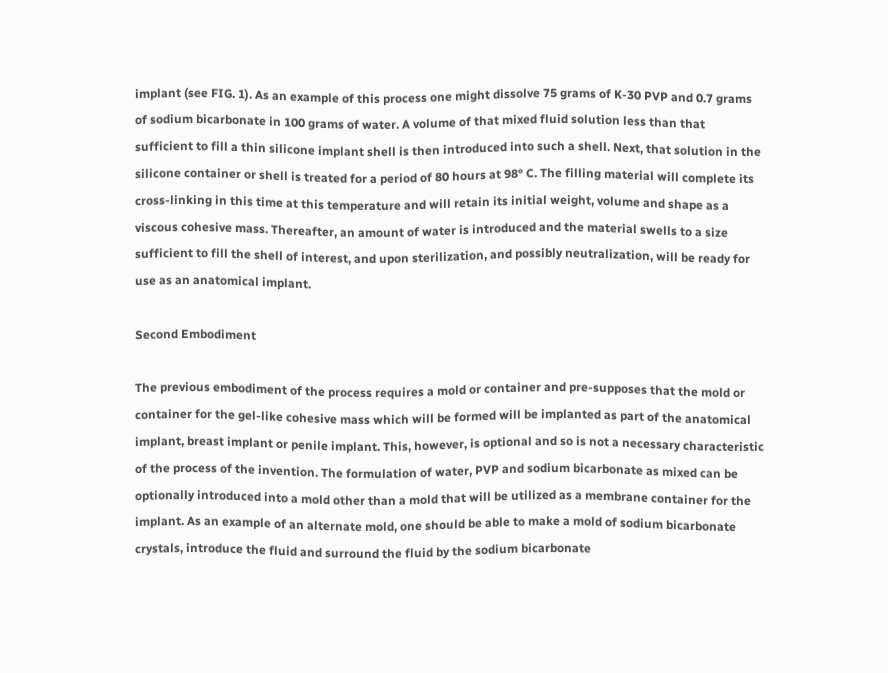implant (see FIG. 1). As an example of this process one might dissolve 75 grams of K-30 PVP and 0.7 grams of sodium bicarbonate in 100 grams of water. A volume of that mixed fluid solution less than that sufficient to fill a thin silicone implant shell is then introduced into such a shell. Next, that solution in the silicone container or shell is treated for a period of 80 hours at 98° C. The filling material will complete its cross-linking in this time at this temperature and will retain its initial weight, volume and shape as a viscous cohesive mass. Thereafter, an amount of water is introduced and the material swells to a size sufficient to fill the shell of interest, and upon sterilization, and possibly neutralization, will be ready for use as an anatomical implant.

Second Embodiment

The previous embodiment of the process requires a mold or container and pre-supposes that the mold or container for the gel-like cohesive mass which will be formed will be implanted as part of the anatomical implant, breast implant or penile implant. This, however, is optional and so is not a necessary characteristic of the process of the invention. The formulation of water, PVP and sodium bicarbonate as mixed can be optionally introduced into a mold other than a mold that will be utilized as a membrane container for the implant. As an example of an alternate mold, one should be able to make a mold of sodium bicarbonate crystals, introduce the fluid and surround the fluid by the sodium bicarbonate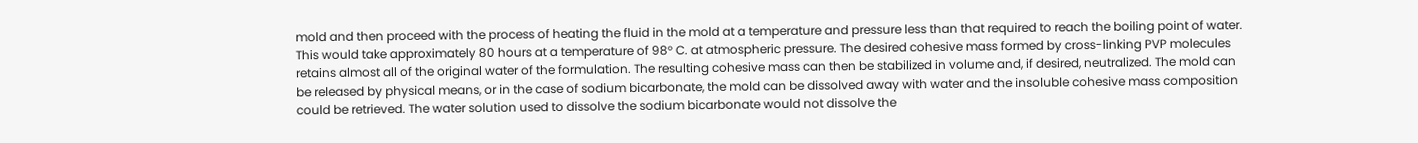mold and then proceed with the process of heating the fluid in the mold at a temperature and pressure less than that required to reach the boiling point of water. This would take approximately 80 hours at a temperature of 98° C. at atmospheric pressure. The desired cohesive mass formed by cross-linking PVP molecules retains almost all of the original water of the formulation. The resulting cohesive mass can then be stabilized in volume and, if desired, neutralized. The mold can be released by physical means, or in the case of sodium bicarbonate, the mold can be dissolved away with water and the insoluble cohesive mass composition could be retrieved. The water solution used to dissolve the sodium bicarbonate would not dissolve the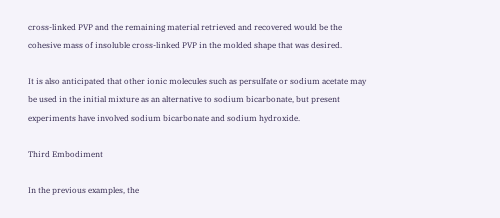cross-linked PVP and the remaining material retrieved and recovered would be the cohesive mass of insoluble cross-linked PVP in the molded shape that was desired.

It is also anticipated that other ionic molecules such as persulfate or sodium acetate may be used in the initial mixture as an alternative to sodium bicarbonate, but present experiments have involved sodium bicarbonate and sodium hydroxide.

Third Embodiment

In the previous examples, the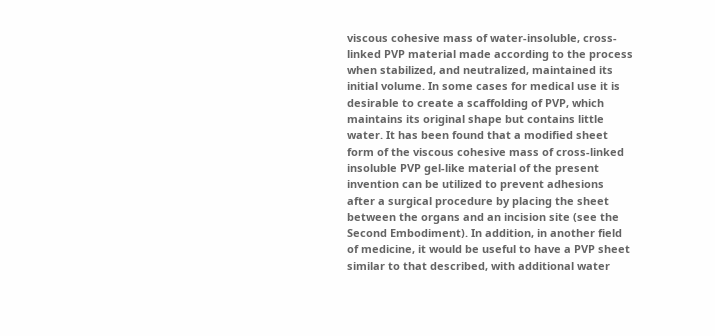viscous cohesive mass of water-insoluble, cross-linked PVP material made according to the process when stabilized, and neutralized, maintained its initial volume. In some cases for medical use it is desirable to create a scaffolding of PVP, which maintains its original shape but contains little water. It has been found that a modified sheet form of the viscous cohesive mass of cross-linked insoluble PVP gel-like material of the present invention can be utilized to prevent adhesions after a surgical procedure by placing the sheet between the organs and an incision site (see the Second Embodiment). In addition, in another field of medicine, it would be useful to have a PVP sheet similar to that described, with additional water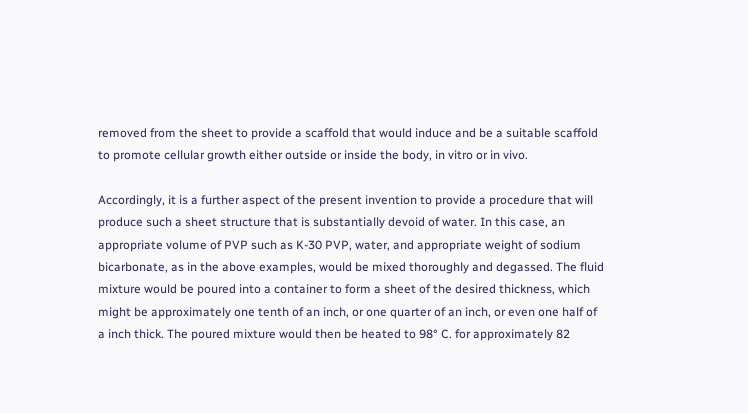removed from the sheet to provide a scaffold that would induce and be a suitable scaffold to promote cellular growth either outside or inside the body, in vitro or in vivo.

Accordingly, it is a further aspect of the present invention to provide a procedure that will produce such a sheet structure that is substantially devoid of water. In this case, an appropriate volume of PVP such as K-30 PVP, water, and appropriate weight of sodium bicarbonate, as in the above examples, would be mixed thoroughly and degassed. The fluid mixture would be poured into a container to form a sheet of the desired thickness, which might be approximately one tenth of an inch, or one quarter of an inch, or even one half of a inch thick. The poured mixture would then be heated to 98° C. for approximately 82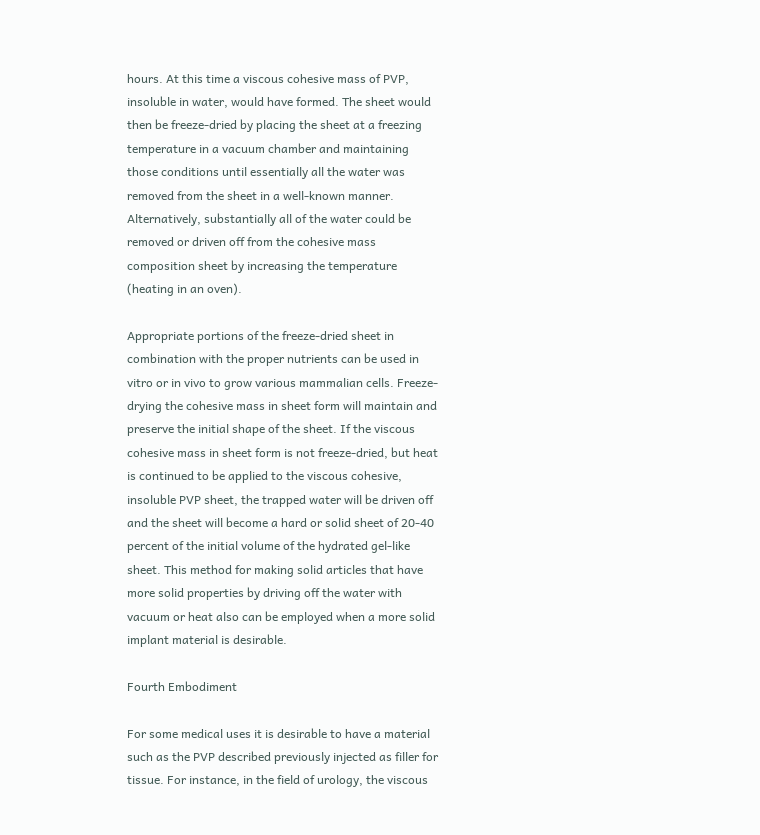hours. At this time a viscous cohesive mass of PVP, insoluble in water, would have formed. The sheet would then be freeze-dried by placing the sheet at a freezing temperature in a vacuum chamber and maintaining those conditions until essentially all the water was removed from the sheet in a well-known manner. Alternatively, substantially all of the water could be removed or driven off from the cohesive mass composition sheet by increasing the temperature (heating in an oven).

Appropriate portions of the freeze-dried sheet in combination with the proper nutrients can be used in vitro or in vivo to grow various mammalian cells. Freeze-drying the cohesive mass in sheet form will maintain and preserve the initial shape of the sheet. If the viscous cohesive mass in sheet form is not freeze-dried, but heat is continued to be applied to the viscous cohesive, insoluble PVP sheet, the trapped water will be driven off and the sheet will become a hard or solid sheet of 20-40 percent of the initial volume of the hydrated gel-like sheet. This method for making solid articles that have more solid properties by driving off the water with vacuum or heat also can be employed when a more solid implant material is desirable.

Fourth Embodiment

For some medical uses it is desirable to have a material such as the PVP described previously injected as filler for tissue. For instance, in the field of urology, the viscous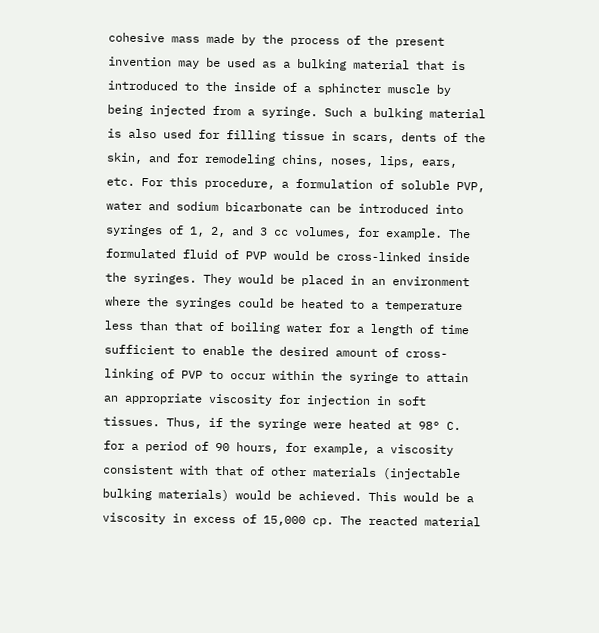cohesive mass made by the process of the present invention may be used as a bulking material that is introduced to the inside of a sphincter muscle by being injected from a syringe. Such a bulking material is also used for filling tissue in scars, dents of the skin, and for remodeling chins, noses, lips, ears, etc. For this procedure, a formulation of soluble PVP, water and sodium bicarbonate can be introduced into syringes of 1, 2, and 3 cc volumes, for example. The formulated fluid of PVP would be cross-linked inside the syringes. They would be placed in an environment where the syringes could be heated to a temperature less than that of boiling water for a length of time sufficient to enable the desired amount of cross-linking of PVP to occur within the syringe to attain an appropriate viscosity for injection in soft tissues. Thus, if the syringe were heated at 98° C. for a period of 90 hours, for example, a viscosity consistent with that of other materials (injectable bulking materials) would be achieved. This would be a viscosity in excess of 15,000 cp. The reacted material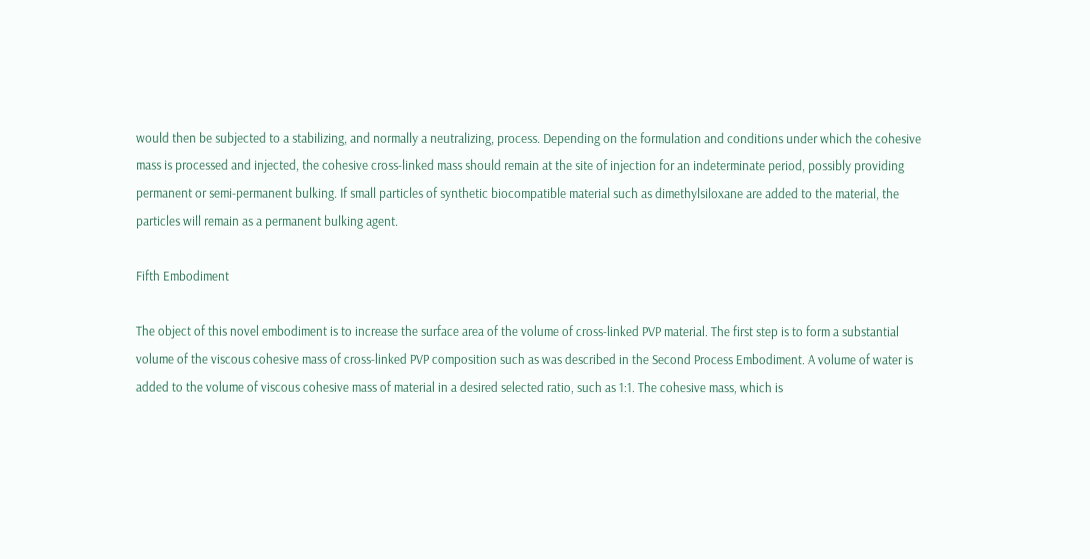would then be subjected to a stabilizing, and normally a neutralizing, process. Depending on the formulation and conditions under which the cohesive mass is processed and injected, the cohesive cross-linked mass should remain at the site of injection for an indeterminate period, possibly providing permanent or semi-permanent bulking. If small particles of synthetic biocompatible material such as dimethylsiloxane are added to the material, the particles will remain as a permanent bulking agent.

Fifth Embodiment

The object of this novel embodiment is to increase the surface area of the volume of cross-linked PVP material. The first step is to form a substantial volume of the viscous cohesive mass of cross-linked PVP composition such as was described in the Second Process Embodiment. A volume of water is added to the volume of viscous cohesive mass of material in a desired selected ratio, such as 1:1. The cohesive mass, which is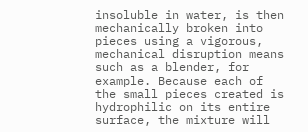insoluble in water, is then mechanically broken into pieces using a vigorous, mechanical disruption means such as a blender, for example. Because each of the small pieces created is hydrophilic on its entire surface, the mixture will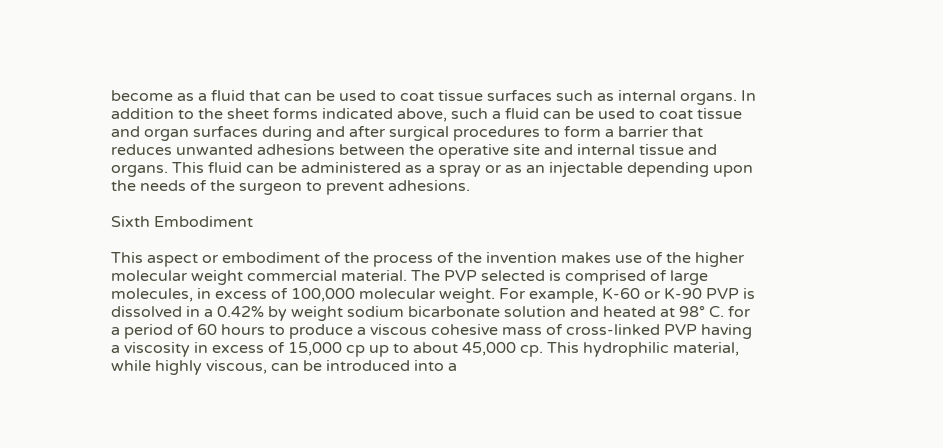become as a fluid that can be used to coat tissue surfaces such as internal organs. In addition to the sheet forms indicated above, such a fluid can be used to coat tissue and organ surfaces during and after surgical procedures to form a barrier that reduces unwanted adhesions between the operative site and internal tissue and organs. This fluid can be administered as a spray or as an injectable depending upon the needs of the surgeon to prevent adhesions.

Sixth Embodiment

This aspect or embodiment of the process of the invention makes use of the higher molecular weight commercial material. The PVP selected is comprised of large molecules, in excess of 100,000 molecular weight. For example, K-60 or K-90 PVP is dissolved in a 0.42% by weight sodium bicarbonate solution and heated at 98° C. for a period of 60 hours to produce a viscous cohesive mass of cross-linked PVP having a viscosity in excess of 15,000 cp up to about 45,000 cp. This hydrophilic material, while highly viscous, can be introduced into a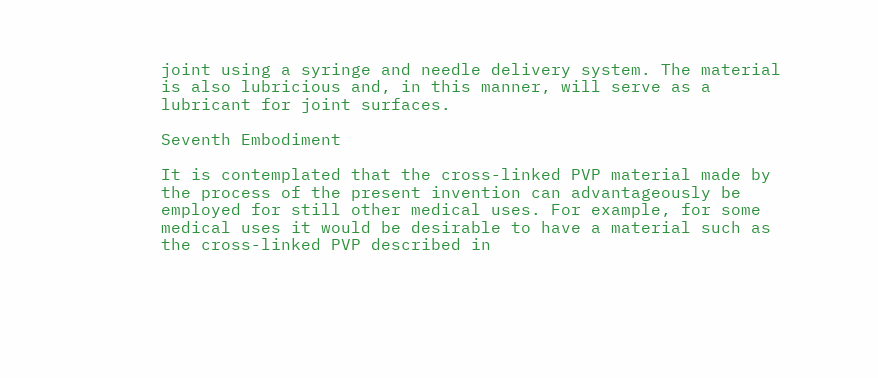joint using a syringe and needle delivery system. The material is also lubricious and, in this manner, will serve as a lubricant for joint surfaces.

Seventh Embodiment

It is contemplated that the cross-linked PVP material made by the process of the present invention can advantageously be employed for still other medical uses. For example, for some medical uses it would be desirable to have a material such as the cross-linked PVP described in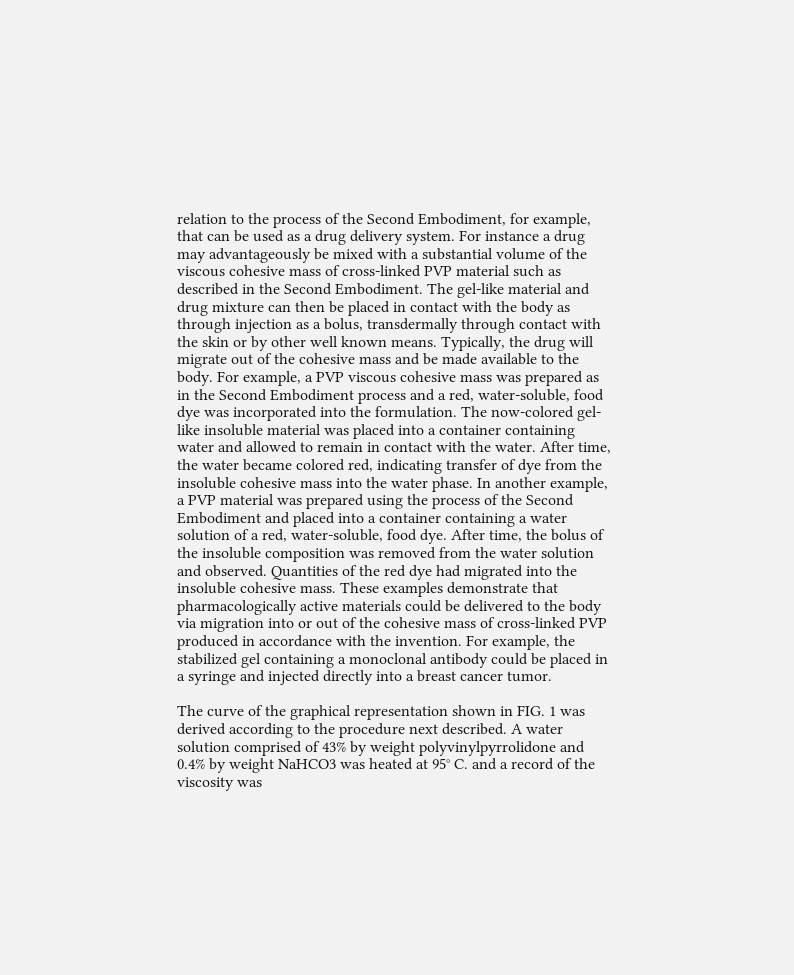relation to the process of the Second Embodiment, for example, that can be used as a drug delivery system. For instance a drug may advantageously be mixed with a substantial volume of the viscous cohesive mass of cross-linked PVP material such as described in the Second Embodiment. The gel-like material and drug mixture can then be placed in contact with the body as through injection as a bolus, transdermally through contact with the skin or by other well known means. Typically, the drug will migrate out of the cohesive mass and be made available to the body. For example, a PVP viscous cohesive mass was prepared as in the Second Embodiment process and a red, water-soluble, food dye was incorporated into the formulation. The now-colored gel-like insoluble material was placed into a container containing water and allowed to remain in contact with the water. After time, the water became colored red, indicating transfer of dye from the insoluble cohesive mass into the water phase. In another example, a PVP material was prepared using the process of the Second Embodiment and placed into a container containing a water solution of a red, water-soluble, food dye. After time, the bolus of the insoluble composition was removed from the water solution and observed. Quantities of the red dye had migrated into the insoluble cohesive mass. These examples demonstrate that pharmacologically active materials could be delivered to the body via migration into or out of the cohesive mass of cross-linked PVP produced in accordance with the invention. For example, the stabilized gel containing a monoclonal antibody could be placed in a syringe and injected directly into a breast cancer tumor.

The curve of the graphical representation shown in FIG. 1 was derived according to the procedure next described. A water solution comprised of 43% by weight polyvinylpyrrolidone and 0.4% by weight NaHCO3 was heated at 95° C. and a record of the viscosity was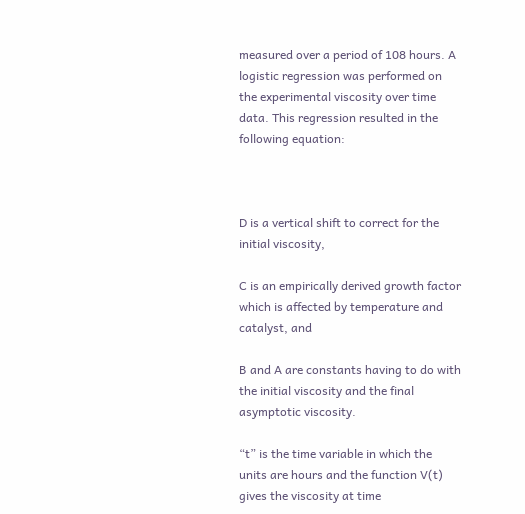measured over a period of 108 hours. A logistic regression was performed on the experimental viscosity over time data. This regression resulted in the following equation:



D is a vertical shift to correct for the initial viscosity,

C is an empirically derived growth factor which is affected by temperature and catalyst, and

B and A are constants having to do with the initial viscosity and the final asymptotic viscosity.

“t” is the time variable in which the units are hours and the function V(t) gives the viscosity at time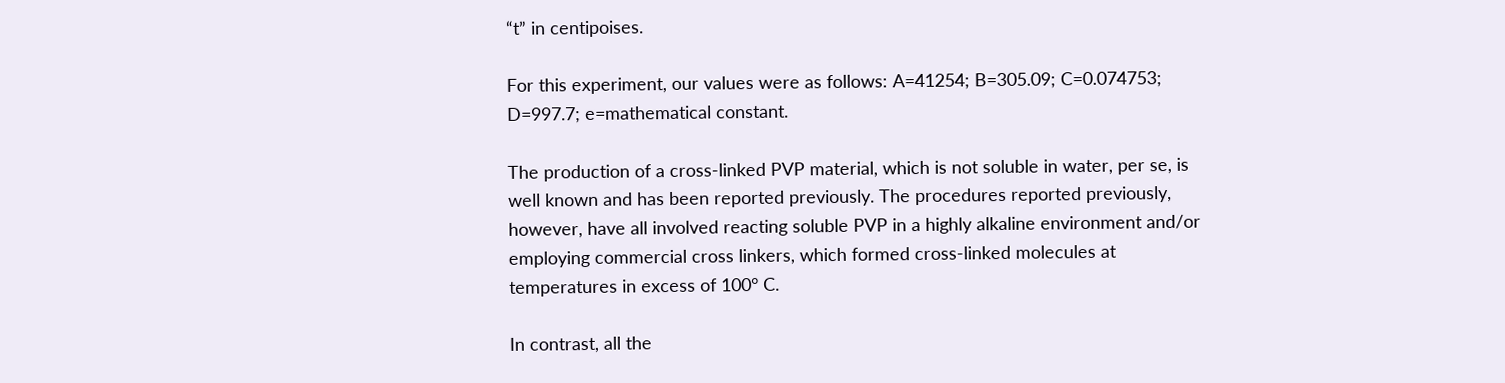“t” in centipoises.

For this experiment, our values were as follows: A=41254; B=305.09; C=0.074753; D=997.7; e=mathematical constant.

The production of a cross-linked PVP material, which is not soluble in water, per se, is well known and has been reported previously. The procedures reported previously, however, have all involved reacting soluble PVP in a highly alkaline environment and/or employing commercial cross linkers, which formed cross-linked molecules at temperatures in excess of 100° C.

In contrast, all the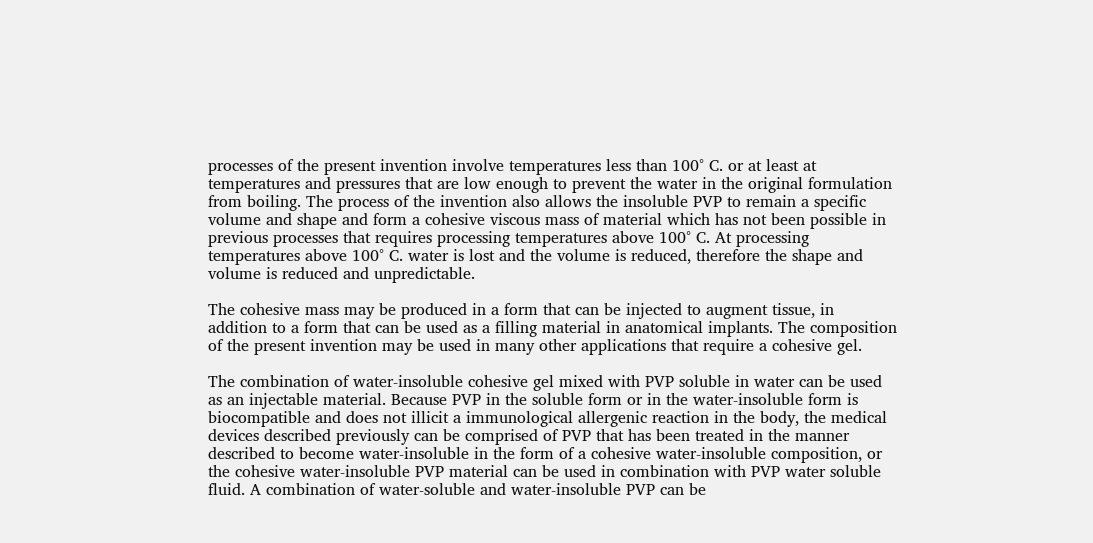processes of the present invention involve temperatures less than 100° C. or at least at temperatures and pressures that are low enough to prevent the water in the original formulation from boiling. The process of the invention also allows the insoluble PVP to remain a specific volume and shape and form a cohesive viscous mass of material which has not been possible in previous processes that requires processing temperatures above 100° C. At processing temperatures above 100° C. water is lost and the volume is reduced, therefore the shape and volume is reduced and unpredictable.

The cohesive mass may be produced in a form that can be injected to augment tissue, in addition to a form that can be used as a filling material in anatomical implants. The composition of the present invention may be used in many other applications that require a cohesive gel.

The combination of water-insoluble cohesive gel mixed with PVP soluble in water can be used as an injectable material. Because PVP in the soluble form or in the water-insoluble form is biocompatible and does not illicit a immunological allergenic reaction in the body, the medical devices described previously can be comprised of PVP that has been treated in the manner described to become water-insoluble in the form of a cohesive water-insoluble composition, or the cohesive water-insoluble PVP material can be used in combination with PVP water soluble fluid. A combination of water-soluble and water-insoluble PVP can be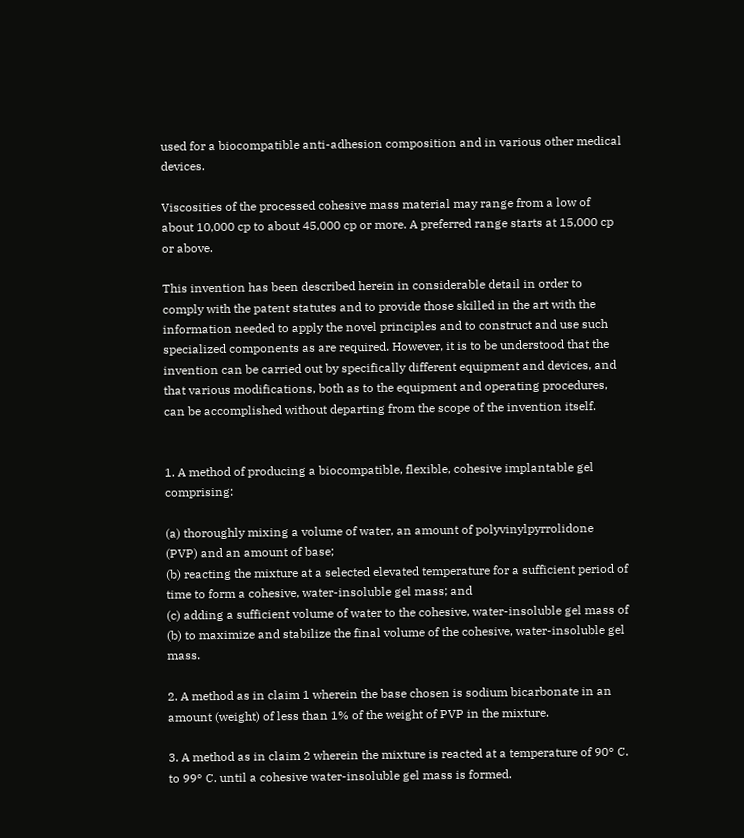used for a biocompatible anti-adhesion composition and in various other medical devices.

Viscosities of the processed cohesive mass material may range from a low of about 10,000 cp to about 45,000 cp or more. A preferred range starts at 15,000 cp or above.

This invention has been described herein in considerable detail in order to comply with the patent statutes and to provide those skilled in the art with the information needed to apply the novel principles and to construct and use such specialized components as are required. However, it is to be understood that the invention can be carried out by specifically different equipment and devices, and that various modifications, both as to the equipment and operating procedures, can be accomplished without departing from the scope of the invention itself.


1. A method of producing a biocompatible, flexible, cohesive implantable gel comprising:

(a) thoroughly mixing a volume of water, an amount of polyvinylpyrrolidone (PVP) and an amount of base;
(b) reacting the mixture at a selected elevated temperature for a sufficient period of time to form a cohesive, water-insoluble gel mass; and
(c) adding a sufficient volume of water to the cohesive, water-insoluble gel mass of (b) to maximize and stabilize the final volume of the cohesive, water-insoluble gel mass.

2. A method as in claim 1 wherein the base chosen is sodium bicarbonate in an amount (weight) of less than 1% of the weight of PVP in the mixture.

3. A method as in claim 2 wherein the mixture is reacted at a temperature of 90° C. to 99° C. until a cohesive water-insoluble gel mass is formed.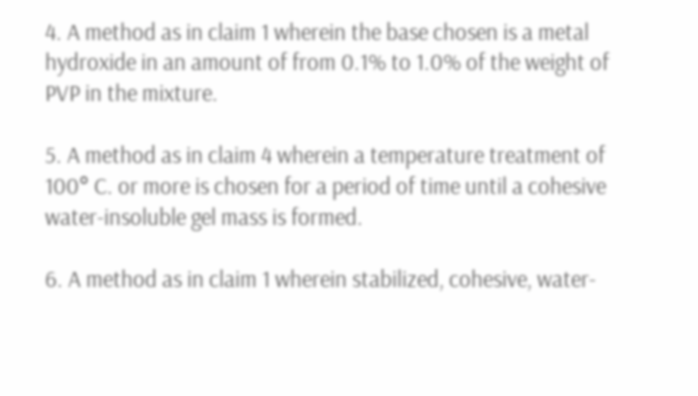4. A method as in claim 1 wherein the base chosen is a metal hydroxide in an amount of from 0.1% to 1.0% of the weight of PVP in the mixture.

5. A method as in claim 4 wherein a temperature treatment of 100° C. or more is chosen for a period of time until a cohesive water-insoluble gel mass is formed.

6. A method as in claim 1 wherein stabilized, cohesive, water-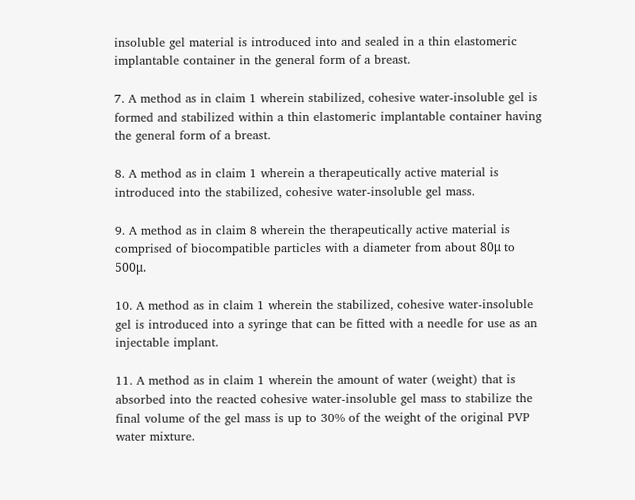insoluble gel material is introduced into and sealed in a thin elastomeric implantable container in the general form of a breast.

7. A method as in claim 1 wherein stabilized, cohesive water-insoluble gel is formed and stabilized within a thin elastomeric implantable container having the general form of a breast.

8. A method as in claim 1 wherein a therapeutically active material is introduced into the stabilized, cohesive water-insoluble gel mass.

9. A method as in claim 8 wherein the therapeutically active material is comprised of biocompatible particles with a diameter from about 80μ to 500μ.

10. A method as in claim 1 wherein the stabilized, cohesive water-insoluble gel is introduced into a syringe that can be fitted with a needle for use as an injectable implant.

11. A method as in claim 1 wherein the amount of water (weight) that is absorbed into the reacted cohesive water-insoluble gel mass to stabilize the final volume of the gel mass is up to 30% of the weight of the original PVP water mixture.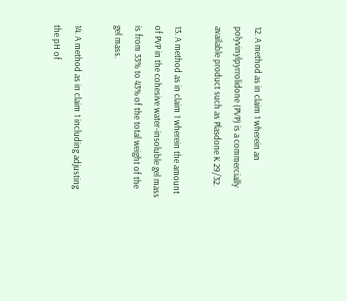12. A method as in claim 1 wherein an polyvinylpyrrolidone (PVP) is a commercially available product such as Plasdone K 29/32.

13. A method as in claim 1 wherein the amount of PVP in the cohesive water-insoluble gel mass is from 33% to 43% of the total weight of the gel mass.

14. A method as in claim 1 including adjusting the pH of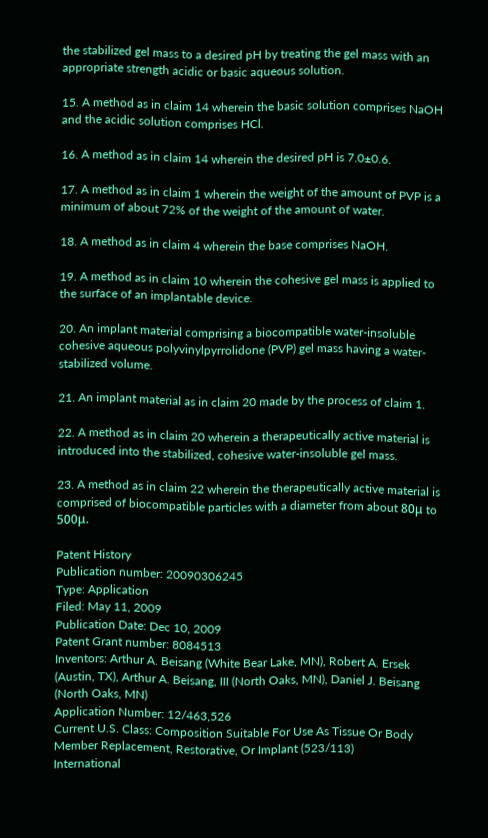the stabilized gel mass to a desired pH by treating the gel mass with an appropriate strength acidic or basic aqueous solution.

15. A method as in claim 14 wherein the basic solution comprises NaOH and the acidic solution comprises HCl.

16. A method as in claim 14 wherein the desired pH is 7.0±0.6.

17. A method as in claim 1 wherein the weight of the amount of PVP is a minimum of about 72% of the weight of the amount of water.

18. A method as in claim 4 wherein the base comprises NaOH.

19. A method as in claim 10 wherein the cohesive gel mass is applied to the surface of an implantable device.

20. An implant material comprising a biocompatible water-insoluble cohesive aqueous polyvinylpyrrolidone (PVP) gel mass having a water-stabilized volume.

21. An implant material as in claim 20 made by the process of claim 1.

22. A method as in claim 20 wherein a therapeutically active material is introduced into the stabilized, cohesive water-insoluble gel mass.

23. A method as in claim 22 wherein the therapeutically active material is comprised of biocompatible particles with a diameter from about 80μ to 500μ.

Patent History
Publication number: 20090306245
Type: Application
Filed: May 11, 2009
Publication Date: Dec 10, 2009
Patent Grant number: 8084513
Inventors: Arthur A. Beisang (White Bear Lake, MN), Robert A. Ersek (Austin, TX), Arthur A. Beisang, III (North Oaks, MN), Daniel J. Beisang (North Oaks, MN)
Application Number: 12/463,526
Current U.S. Class: Composition Suitable For Use As Tissue Or Body Member Replacement, Restorative, Or Implant (523/113)
International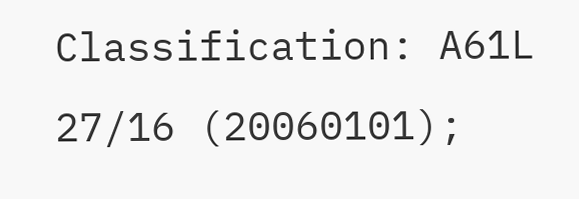Classification: A61L 27/16 (20060101);